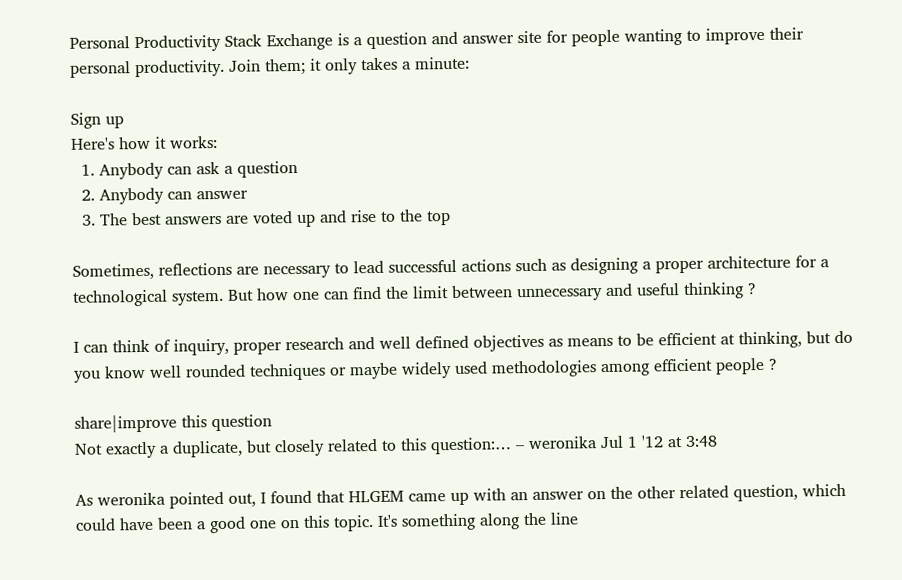Personal Productivity Stack Exchange is a question and answer site for people wanting to improve their personal productivity. Join them; it only takes a minute:

Sign up
Here's how it works:
  1. Anybody can ask a question
  2. Anybody can answer
  3. The best answers are voted up and rise to the top

Sometimes, reflections are necessary to lead successful actions such as designing a proper architecture for a technological system. But how one can find the limit between unnecessary and useful thinking ?

I can think of inquiry, proper research and well defined objectives as means to be efficient at thinking, but do you know well rounded techniques or maybe widely used methodologies among efficient people ?

share|improve this question
Not exactly a duplicate, but closely related to this question:… – weronika Jul 1 '12 at 3:48

As weronika pointed out, I found that HLGEM came up with an answer on the other related question, which could have been a good one on this topic. It's something along the line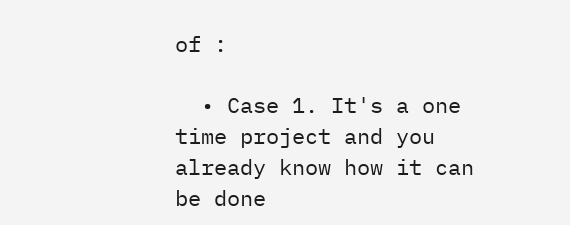of :

  • Case 1. It's a one time project and you already know how it can be done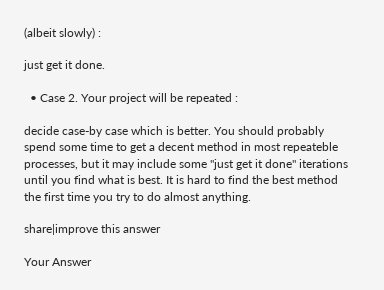(albeit slowly) :

just get it done.

  • Case 2. Your project will be repeated :

decide case-by case which is better. You should probably spend some time to get a decent method in most repeateble processes, but it may include some "just get it done" iterations until you find what is best. It is hard to find the best method the first time you try to do almost anything.

share|improve this answer

Your Answer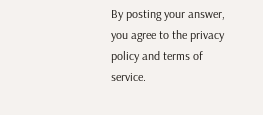By posting your answer, you agree to the privacy policy and terms of service.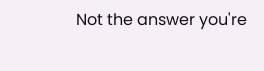Not the answer you're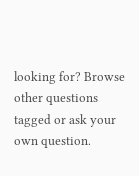looking for? Browse other questions tagged or ask your own question.